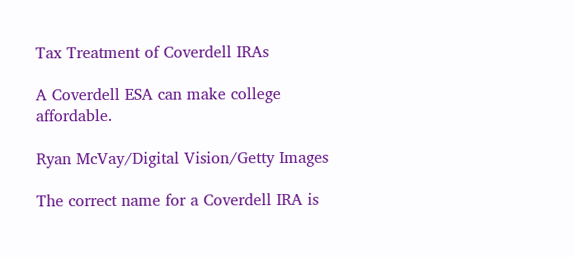Tax Treatment of Coverdell IRAs

A Coverdell ESA can make college affordable.

Ryan McVay/Digital Vision/Getty Images

The correct name for a Coverdell IRA is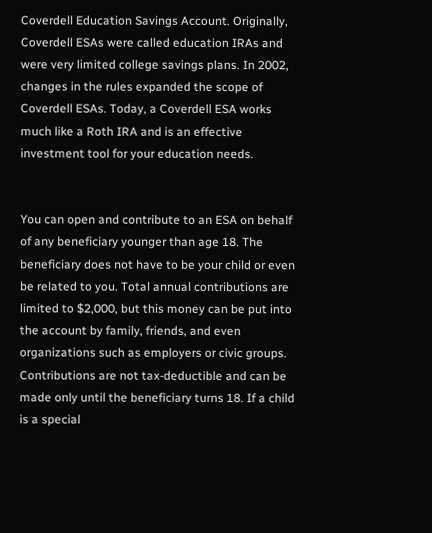Coverdell Education Savings Account. Originally, Coverdell ESAs were called education IRAs and were very limited college savings plans. In 2002, changes in the rules expanded the scope of Coverdell ESAs. Today, a Coverdell ESA works much like a Roth IRA and is an effective investment tool for your education needs.


You can open and contribute to an ESA on behalf of any beneficiary younger than age 18. The beneficiary does not have to be your child or even be related to you. Total annual contributions are limited to $2,000, but this money can be put into the account by family, friends, and even organizations such as employers or civic groups. Contributions are not tax-deductible and can be made only until the beneficiary turns 18. If a child is a special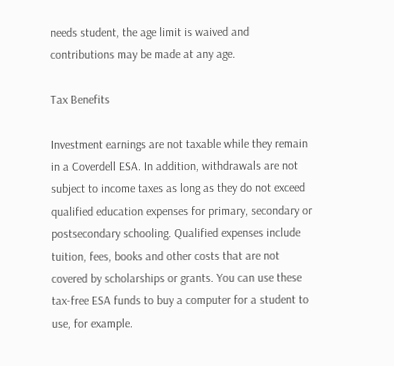needs student, the age limit is waived and contributions may be made at any age.

Tax Benefits

Investment earnings are not taxable while they remain in a Coverdell ESA. In addition, withdrawals are not subject to income taxes as long as they do not exceed qualified education expenses for primary, secondary or postsecondary schooling. Qualified expenses include tuition, fees, books and other costs that are not covered by scholarships or grants. You can use these tax-free ESA funds to buy a computer for a student to use, for example.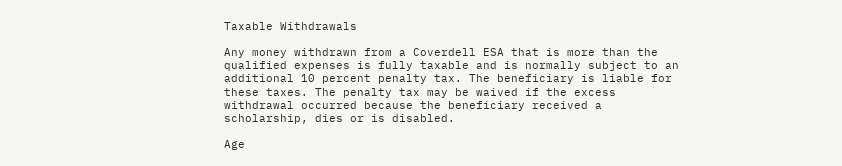Taxable Withdrawals

Any money withdrawn from a Coverdell ESA that is more than the qualified expenses is fully taxable and is normally subject to an additional 10 percent penalty tax. The beneficiary is liable for these taxes. The penalty tax may be waived if the excess withdrawal occurred because the beneficiary received a scholarship, dies or is disabled.

Age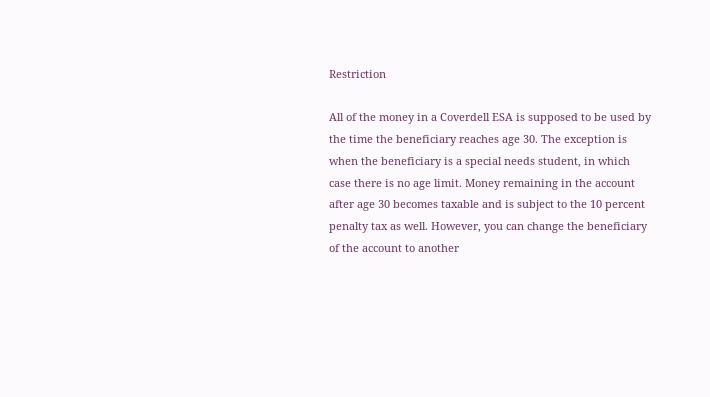Restriction

All of the money in a Coverdell ESA is supposed to be used by the time the beneficiary reaches age 30. The exception is when the beneficiary is a special needs student, in which case there is no age limit. Money remaining in the account after age 30 becomes taxable and is subject to the 10 percent penalty tax as well. However, you can change the beneficiary of the account to another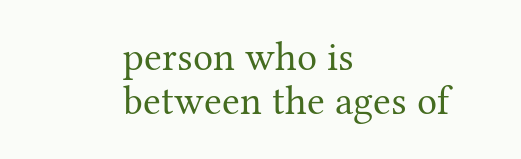person who is between the ages of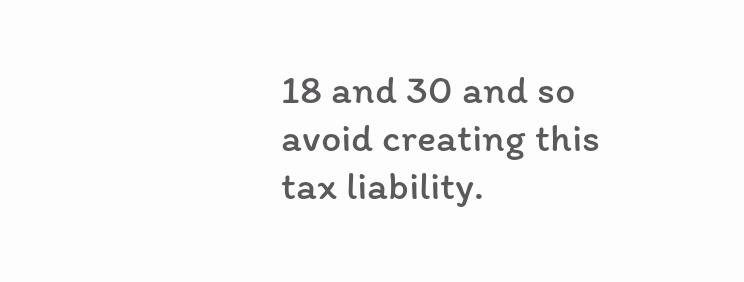18 and 30 and so avoid creating this tax liability.